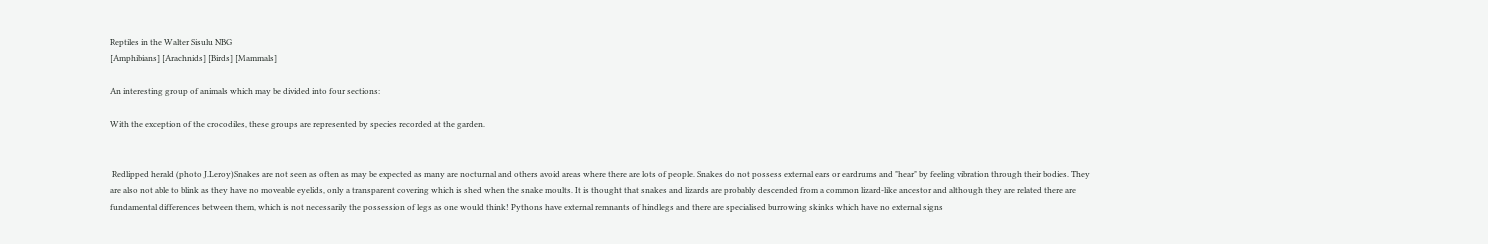Reptiles in the Walter Sisulu NBG
[Amphibians] [Arachnids] [Birds] [Mammals]

An interesting group of animals which may be divided into four sections:

With the exception of the crocodiles, these groups are represented by species recorded at the garden.


 Redlipped herald (photo J.Leroy)Snakes are not seen as often as may be expected as many are nocturnal and others avoid areas where there are lots of people. Snakes do not possess external ears or eardrums and "hear" by feeling vibration through their bodies. They are also not able to blink as they have no moveable eyelids, only a transparent covering which is shed when the snake moults. It is thought that snakes and lizards are probably descended from a common lizard-like ancestor and although they are related there are fundamental differences between them, which is not necessarily the possession of legs as one would think! Pythons have external remnants of hindlegs and there are specialised burrowing skinks which have no external signs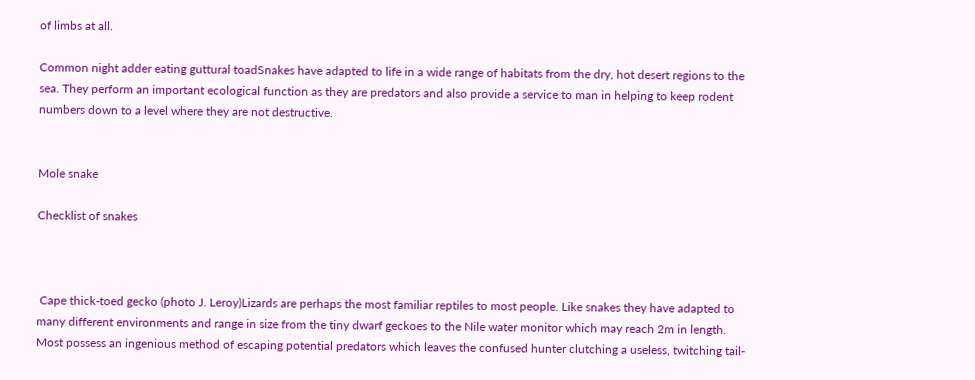of limbs at all.

Common night adder eating guttural toadSnakes have adapted to life in a wide range of habitats from the dry, hot desert regions to the sea. They perform an important ecological function as they are predators and also provide a service to man in helping to keep rodent numbers down to a level where they are not destructive.


Mole snake

Checklist of snakes



 Cape thick-toed gecko (photo J. Leroy)Lizards are perhaps the most familiar reptiles to most people. Like snakes they have adapted to many different environments and range in size from the tiny dwarf geckoes to the Nile water monitor which may reach 2m in length. Most possess an ingenious method of escaping potential predators which leaves the confused hunter clutching a useless, twitching tail-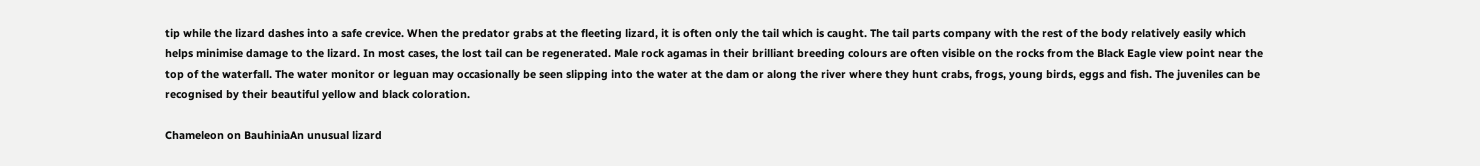tip while the lizard dashes into a safe crevice. When the predator grabs at the fleeting lizard, it is often only the tail which is caught. The tail parts company with the rest of the body relatively easily which helps minimise damage to the lizard. In most cases, the lost tail can be regenerated. Male rock agamas in their brilliant breeding colours are often visible on the rocks from the Black Eagle view point near the top of the waterfall. The water monitor or leguan may occasionally be seen slipping into the water at the dam or along the river where they hunt crabs, frogs, young birds, eggs and fish. The juveniles can be recognised by their beautiful yellow and black coloration.

Chameleon on BauhiniaAn unusual lizard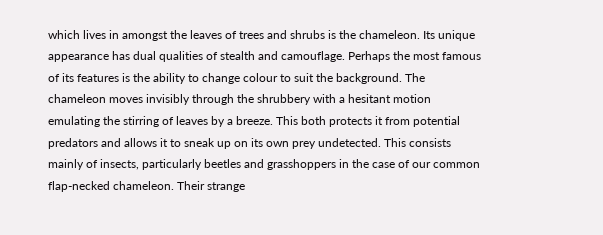which lives in amongst the leaves of trees and shrubs is the chameleon. Its unique appearance has dual qualities of stealth and camouflage. Perhaps the most famous of its features is the ability to change colour to suit the background. The chameleon moves invisibly through the shrubbery with a hesitant motion emulating the stirring of leaves by a breeze. This both protects it from potential predators and allows it to sneak up on its own prey undetected. This consists mainly of insects, particularly beetles and grasshoppers in the case of our common flap-necked chameleon. Their strange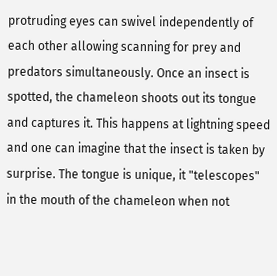protruding eyes can swivel independently of each other allowing scanning for prey and predators simultaneously. Once an insect is spotted, the chameleon shoots out its tongue and captures it. This happens at lightning speed and one can imagine that the insect is taken by surprise. The tongue is unique, it "telescopes" in the mouth of the chameleon when not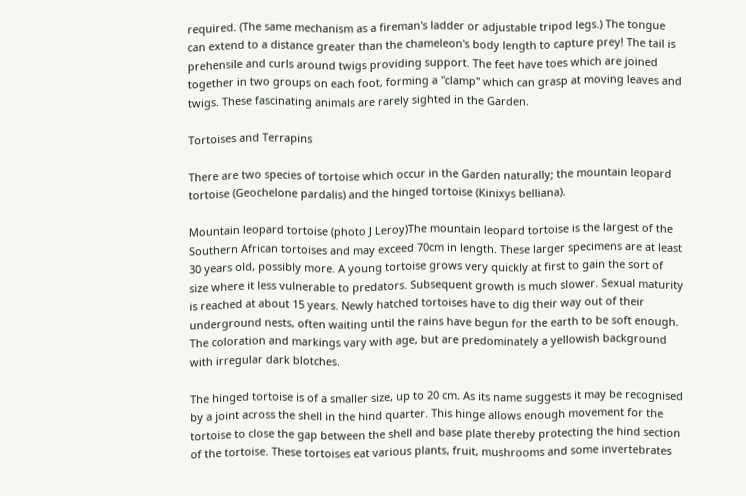required. (The same mechanism as a fireman's ladder or adjustable tripod legs.) The tongue can extend to a distance greater than the chameleon's body length to capture prey! The tail is prehensile and curls around twigs providing support. The feet have toes which are joined together in two groups on each foot, forming a "clamp" which can grasp at moving leaves and twigs. These fascinating animals are rarely sighted in the Garden.

Tortoises and Terrapins

There are two species of tortoise which occur in the Garden naturally; the mountain leopard tortoise (Geochelone pardalis) and the hinged tortoise (Kinixys belliana).

Mountain leopard tortoise (photo J Leroy)The mountain leopard tortoise is the largest of the Southern African tortoises and may exceed 70cm in length. These larger specimens are at least 30 years old, possibly more. A young tortoise grows very quickly at first to gain the sort of size where it less vulnerable to predators. Subsequent growth is much slower. Sexual maturity is reached at about 15 years. Newly hatched tortoises have to dig their way out of their underground nests, often waiting until the rains have begun for the earth to be soft enough. The coloration and markings vary with age, but are predominately a yellowish background with irregular dark blotches.

The hinged tortoise is of a smaller size, up to 20 cm. As its name suggests it may be recognised by a joint across the shell in the hind quarter. This hinge allows enough movement for the tortoise to close the gap between the shell and base plate thereby protecting the hind section of the tortoise. These tortoises eat various plants, fruit, mushrooms and some invertebrates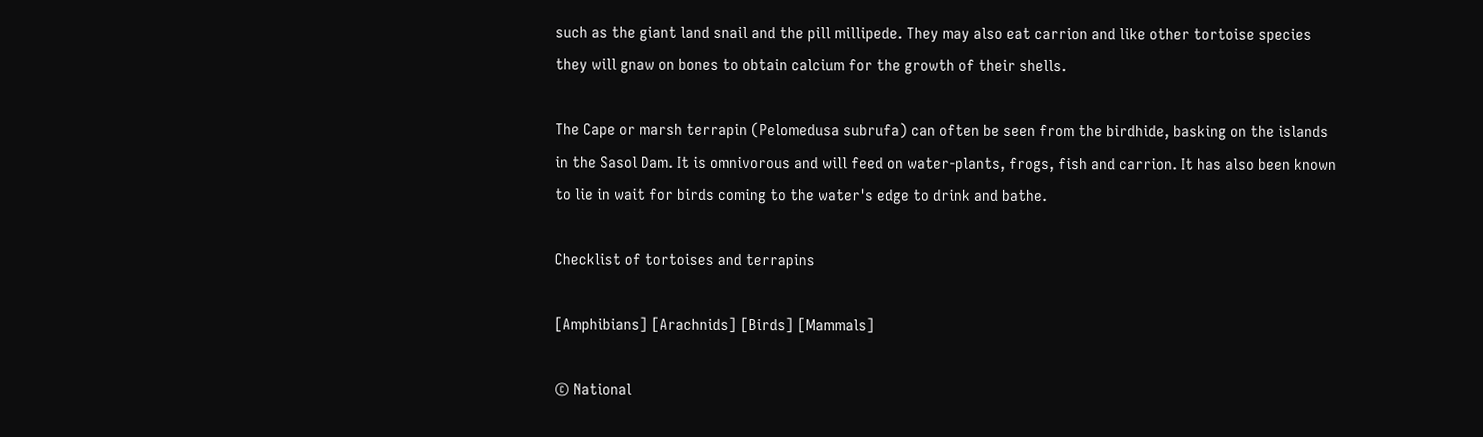such as the giant land snail and the pill millipede. They may also eat carrion and like other tortoise species they will gnaw on bones to obtain calcium for the growth of their shells.

The Cape or marsh terrapin (Pelomedusa subrufa) can often be seen from the birdhide, basking on the islands in the Sasol Dam. It is omnivorous and will feed on water-plants, frogs, fish and carrion. It has also been known to lie in wait for birds coming to the water's edge to drink and bathe.

Checklist of tortoises and terrapins

[Amphibians] [Arachnids] [Birds] [Mammals]

© National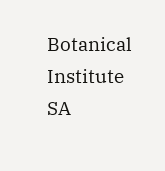Botanical Institute SA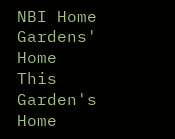NBI Home Gardens' Home
This Garden's Home